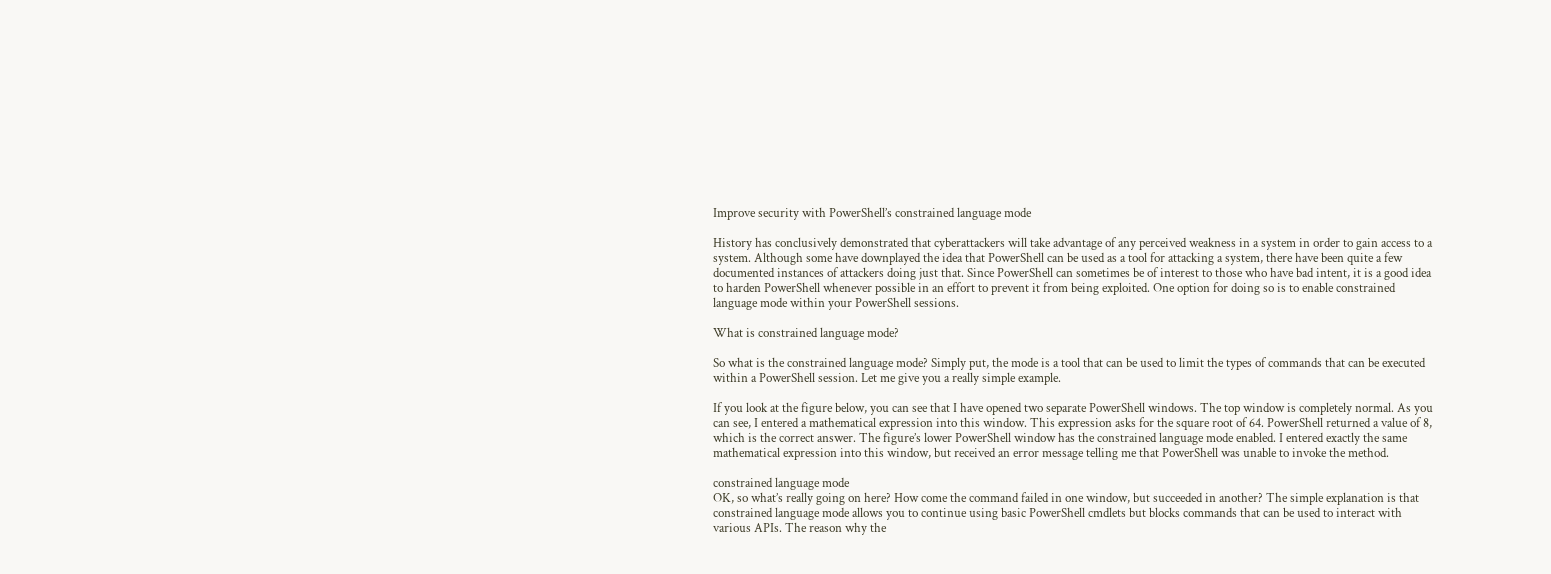Improve security with PowerShell’s constrained language mode

History has conclusively demonstrated that cyberattackers will take advantage of any perceived weakness in a system in order to gain access to a system. Although some have downplayed the idea that PowerShell can be used as a tool for attacking a system, there have been quite a few documented instances of attackers doing just that. Since PowerShell can sometimes be of interest to those who have bad intent, it is a good idea to harden PowerShell whenever possible in an effort to prevent it from being exploited. One option for doing so is to enable constrained language mode within your PowerShell sessions.

What is constrained language mode?

So what is the constrained language mode? Simply put, the mode is a tool that can be used to limit the types of commands that can be executed within a PowerShell session. Let me give you a really simple example.

If you look at the figure below, you can see that I have opened two separate PowerShell windows. The top window is completely normal. As you can see, I entered a mathematical expression into this window. This expression asks for the square root of 64. PowerShell returned a value of 8, which is the correct answer. The figure’s lower PowerShell window has the constrained language mode enabled. I entered exactly the same mathematical expression into this window, but received an error message telling me that PowerShell was unable to invoke the method.

constrained language mode
OK, so what’s really going on here? How come the command failed in one window, but succeeded in another? The simple explanation is that constrained language mode allows you to continue using basic PowerShell cmdlets but blocks commands that can be used to interact with various APIs. The reason why the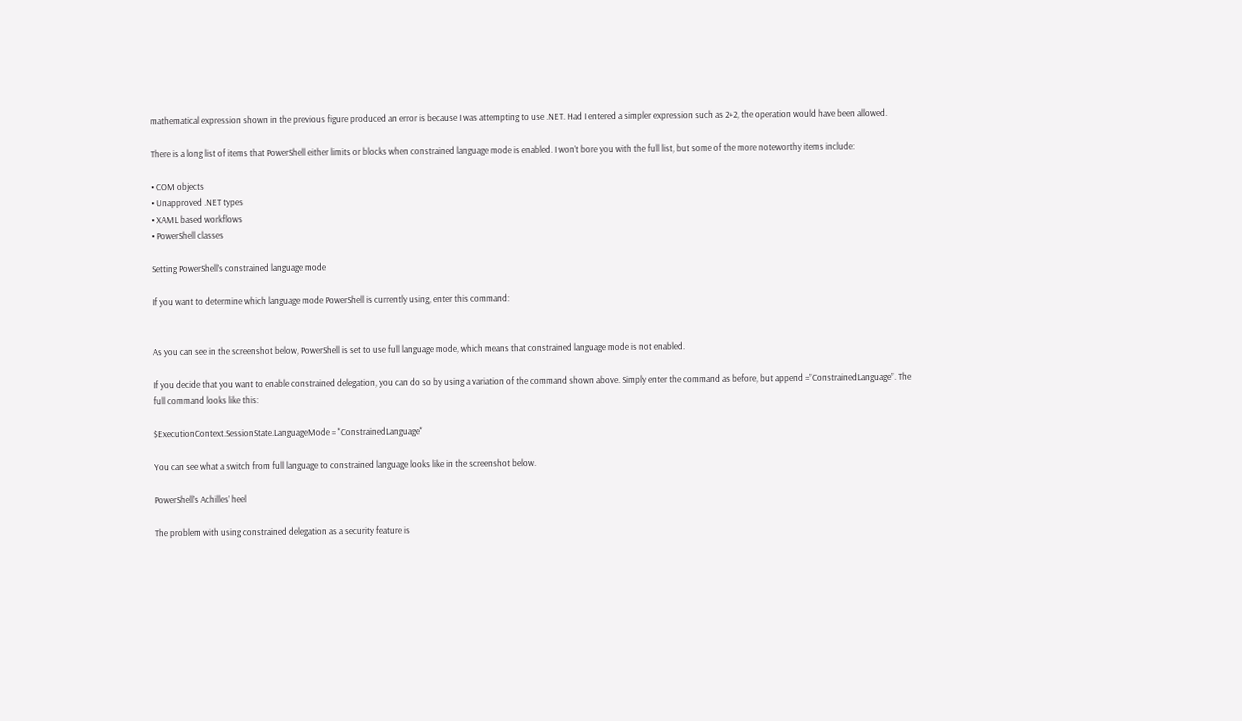mathematical expression shown in the previous figure produced an error is because I was attempting to use .NET. Had I entered a simpler expression such as 2+2, the operation would have been allowed.

There is a long list of items that PowerShell either limits or blocks when constrained language mode is enabled. I won’t bore you with the full list, but some of the more noteworthy items include:

• COM objects
• Unapproved .NET types
• XAML based workflows
• PowerShell classes

Setting PowerShell’s constrained language mode

If you want to determine which language mode PowerShell is currently using, enter this command:


As you can see in the screenshot below, PowerShell is set to use full language mode, which means that constrained language mode is not enabled.

If you decide that you want to enable constrained delegation, you can do so by using a variation of the command shown above. Simply enter the command as before, but append =”ConstrainedLanguage”. The full command looks like this:

$ExecutionContext.SessionState.LanguageMode = "ConstrainedLanguage"

You can see what a switch from full language to constrained language looks like in the screenshot below.

PowerShell’s Achilles’ heel

The problem with using constrained delegation as a security feature is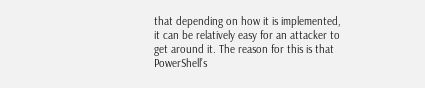that depending on how it is implemented, it can be relatively easy for an attacker to get around it. The reason for this is that PowerShell’s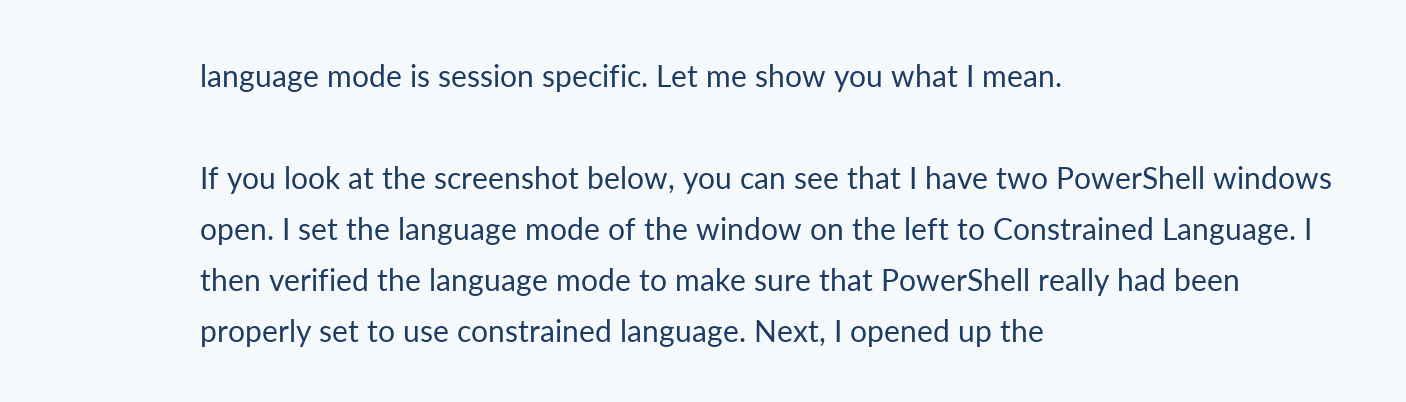language mode is session specific. Let me show you what I mean.

If you look at the screenshot below, you can see that I have two PowerShell windows open. I set the language mode of the window on the left to Constrained Language. I then verified the language mode to make sure that PowerShell really had been properly set to use constrained language. Next, I opened up the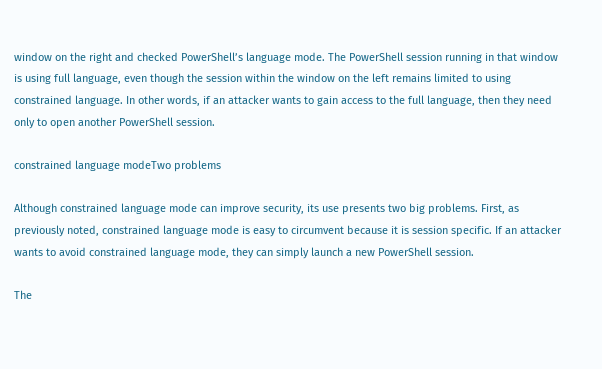window on the right and checked PowerShell’s language mode. The PowerShell session running in that window is using full language, even though the session within the window on the left remains limited to using constrained language. In other words, if an attacker wants to gain access to the full language, then they need only to open another PowerShell session.

constrained language modeTwo problems

Although constrained language mode can improve security, its use presents two big problems. First, as previously noted, constrained language mode is easy to circumvent because it is session specific. If an attacker wants to avoid constrained language mode, they can simply launch a new PowerShell session.

The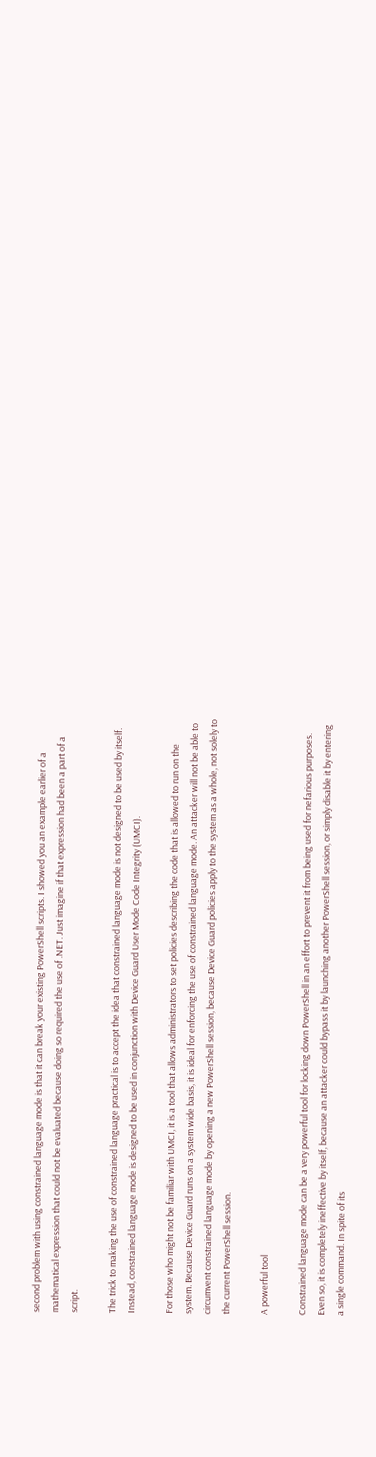second problem with using constrained language mode is that it can break your existing PowerShell scripts. I showed you an example earlier of a mathematical expression that could not be evaluated because doing so required the use of .NET. Just imagine if that expression had been a part of a script.

The trick to making the use of constrained language practical is to accept the idea that constrained language mode is not designed to be used by itself. Instead, constrained language mode is designed to be used in conjunction with Device Guard User Mode Code Integrity (UMCI).

For those who might not be familiar with UMCI, it is a tool that allows administrators to set policies describing the code that is allowed to run on the system. Because Device Guard runs on a system wide basis, it is ideal for enforcing the use of constrained language mode. An attacker will not be able to circumvent constrained language mode by opening a new PowerShell session, because Device Guard policies apply to the system as a whole, not solely to the current PowerShell session.

A powerful tool

Constrained language mode can be a very powerful tool for locking down PowerShell in an effort to prevent it from being used for nefarious purposes. Even so, it is completely ineffective by itself, because an attacker could bypass it by launching another PowerShell session, or simply disable it by entering a single command. In spite of its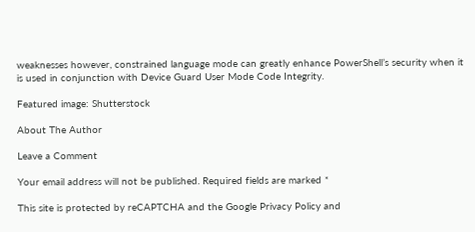weaknesses however, constrained language mode can greatly enhance PowerShell’s security when it is used in conjunction with Device Guard User Mode Code Integrity.

Featured image: Shutterstock

About The Author

Leave a Comment

Your email address will not be published. Required fields are marked *

This site is protected by reCAPTCHA and the Google Privacy Policy and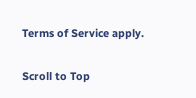Terms of Service apply.

Scroll to Top